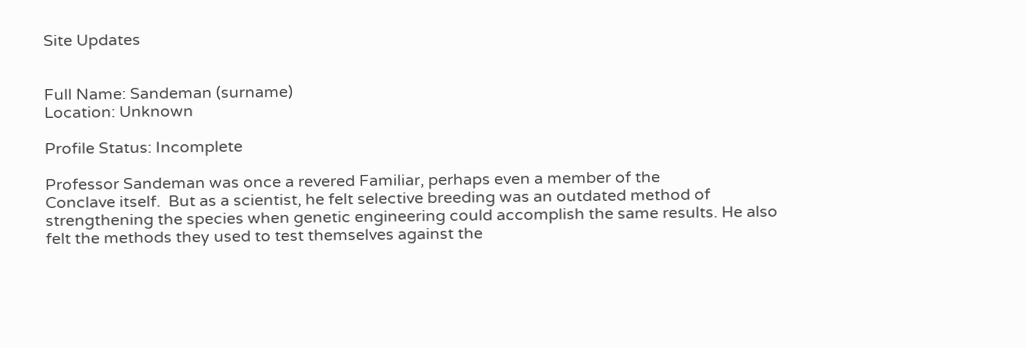Site Updates


Full Name: Sandeman (surname)
Location: Unknown

Profile Status: Incomplete

Professor Sandeman was once a revered Familiar, perhaps even a member of the
Conclave itself.  But as a scientist, he felt selective breeding was an outdated method of strengthening the species when genetic engineering could accomplish the same results. He also felt the methods they used to test themselves against the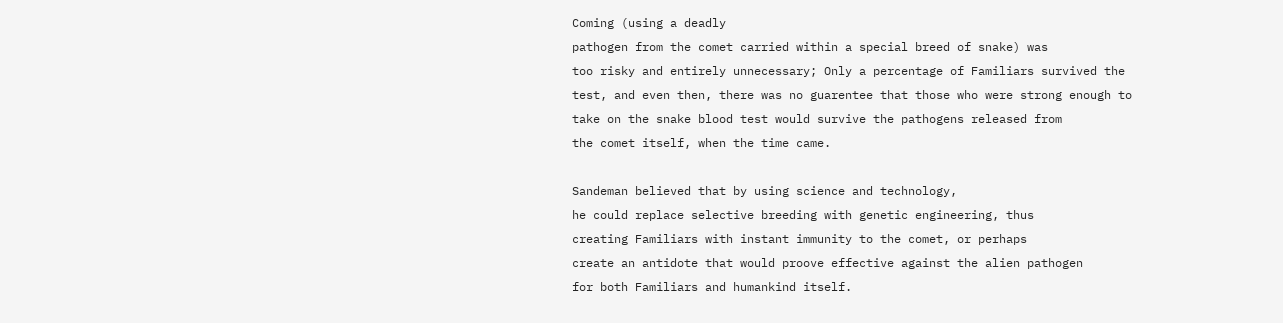Coming (using a deadly
pathogen from the comet carried within a special breed of snake) was
too risky and entirely unnecessary; Only a percentage of Familiars survived the
test, and even then, there was no guarentee that those who were strong enough to
take on the snake blood test would survive the pathogens released from
the comet itself, when the time came.

Sandeman believed that by using science and technology,
he could replace selective breeding with genetic engineering, thus
creating Familiars with instant immunity to the comet, or perhaps
create an antidote that would proove effective against the alien pathogen
for both Familiars and humankind itself.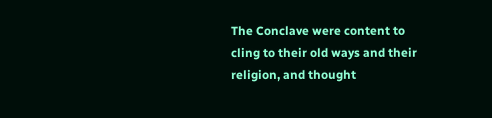The Conclave were content to cling to their old ways and their religion, and thought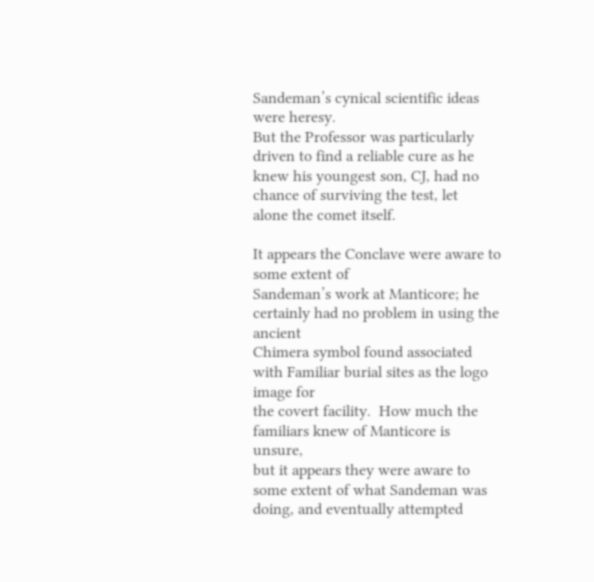Sandeman’s cynical scientific ideas were heresy.
But the Professor was particularly driven to find a reliable cure as he knew his youngest son, CJ, had no chance of surviving the test, let
alone the comet itself.

It appears the Conclave were aware to some extent of
Sandeman’s work at Manticore; he certainly had no problem in using the ancient
Chimera symbol found associated with Familiar burial sites as the logo image for
the covert facility.  How much the familiars knew of Manticore is unsure,
but it appears they were aware to some extent of what Sandeman was doing, and eventually attempted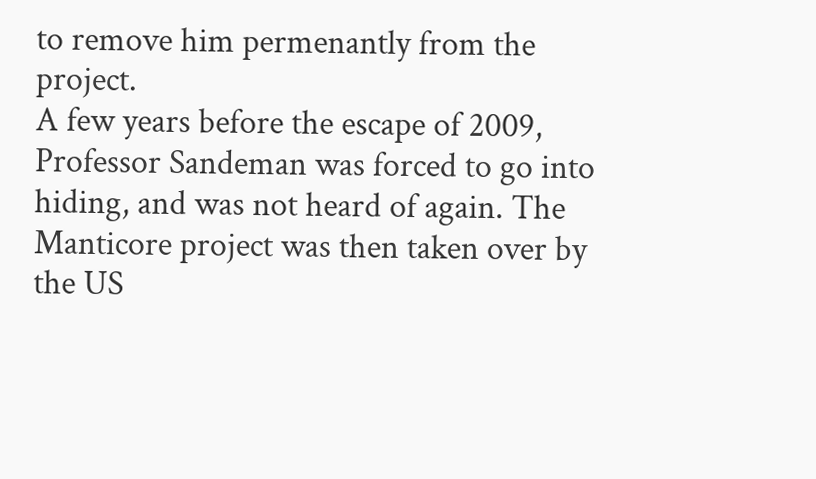to remove him permenantly from the project.
A few years before the escape of 2009, Professor Sandeman was forced to go into hiding, and was not heard of again. The Manticore project was then taken over by the US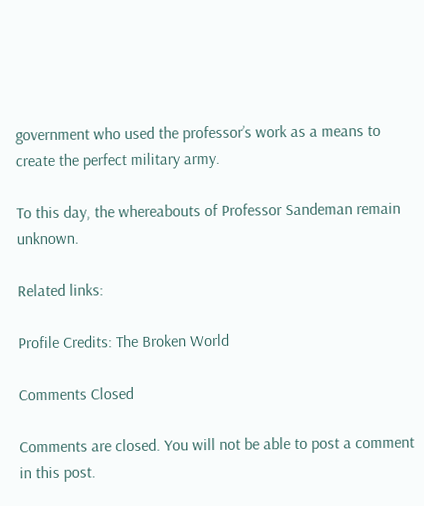government who used the professor’s work as a means to create the perfect military army.

To this day, the whereabouts of Professor Sandeman remain unknown.

Related links:

Profile Credits: The Broken World

Comments Closed

Comments are closed. You will not be able to post a comment in this post.